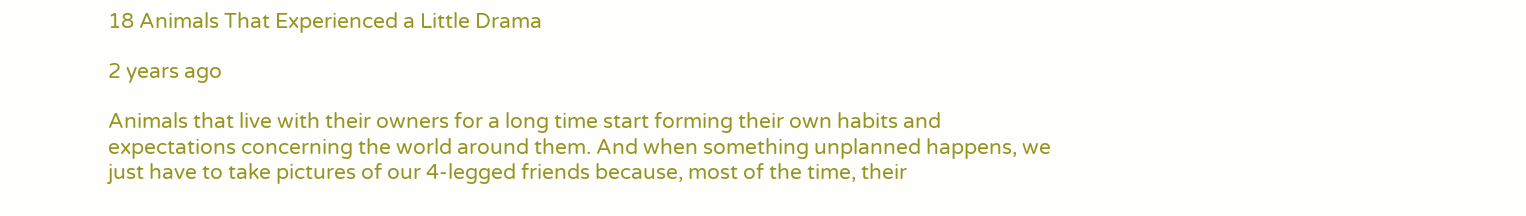18 Animals That Experienced a Little Drama

2 years ago

Animals that live with their owners for a long time start forming their own habits and expectations concerning the world around them. And when something unplanned happens, we just have to take pictures of our 4-legged friends because, most of the time, their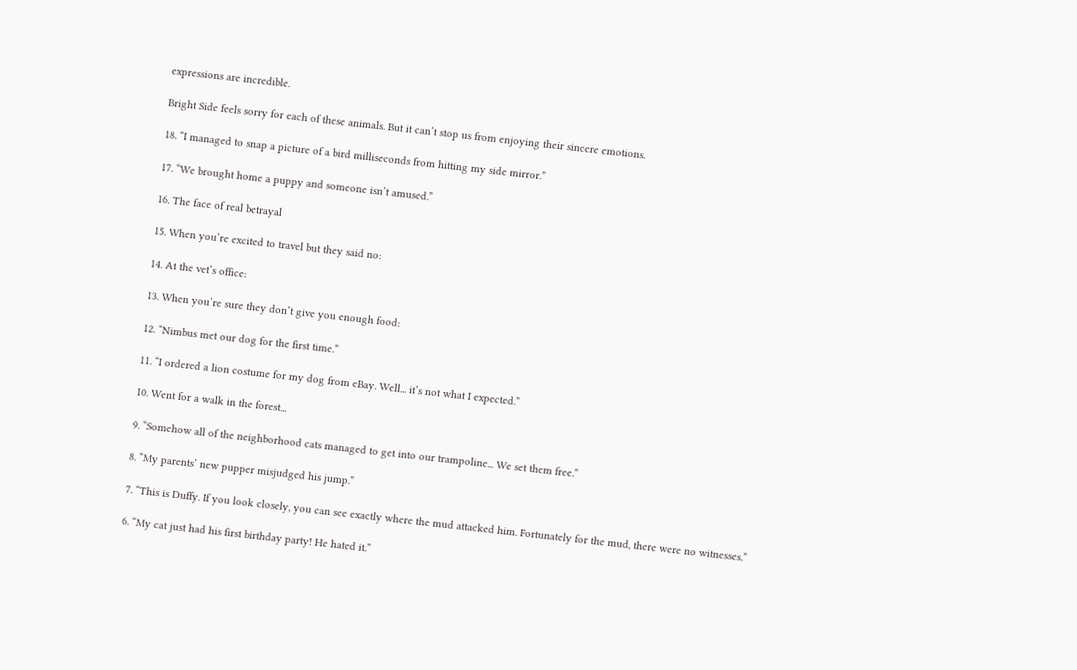expressions are incredible.

Bright Side feels sorry for each of these animals. But it can’t stop us from enjoying their sincere emotions.

18. “I managed to snap a picture of a bird milliseconds from hitting my side mirror.”

17. “We brought home a puppy and someone isn’t amused.”

16. The face of real betrayal

15. When you’re excited to travel but they said no:

14. At the vet’s office:

13. When you’re sure they don’t give you enough food:

12. “Nimbus met our dog for the first time.”

11. “I ordered a lion costume for my dog from eBay. Well... it’s not what I expected.”

10. Went for a walk in the forest...

9. “Somehow all of the neighborhood cats managed to get into our trampoline... We set them free.”

8. “My parents’ new pupper misjudged his jump.”

7. “This is Duffy. If you look closely, you can see exactly where the mud attacked him. Fortunately for the mud, there were no witnesses.”

6. “My cat just had his first birthday party! He hated it.”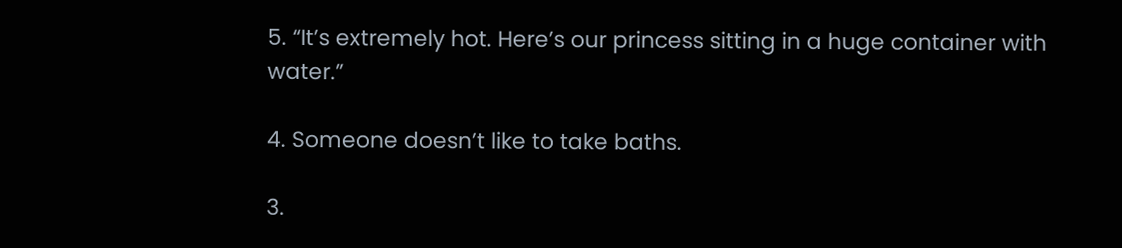5. “It’s extremely hot. Here’s our princess sitting in a huge container with water.”

4. Someone doesn’t like to take baths.

3.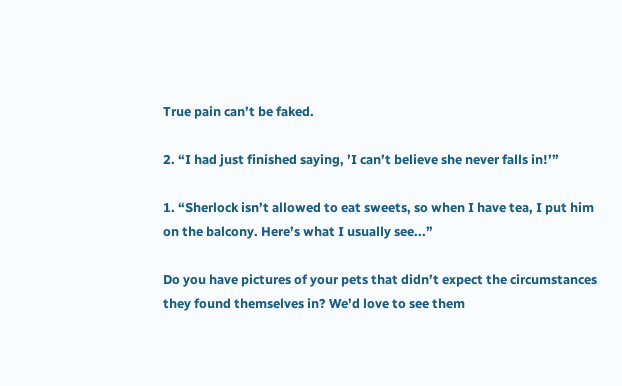True pain can’t be faked.

2. “I had just finished saying, ’I can’t believe she never falls in!’”

1. “Sherlock isn’t allowed to eat sweets, so when I have tea, I put him on the balcony. Here’s what I usually see...”

Do you have pictures of your pets that didn’t expect the circumstances they found themselves in? We’d love to see them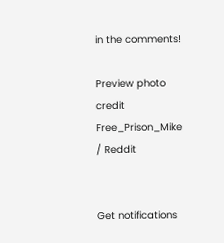in the comments!

Preview photo credit Free_Prison_Mike / Reddit


Get notifications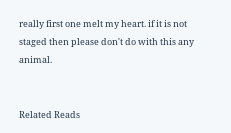really first one melt my heart. if it is not staged then please don't do with this any animal.


Related Reads